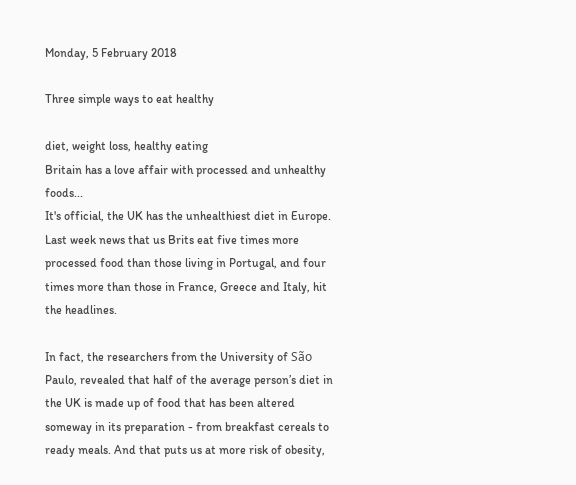Monday, 5 February 2018

Three simple ways to eat healthy

diet, weight loss, healthy eating
Britain has a love affair with processed and unhealthy foods...
It's official, the UK has the unhealthiest diet in Europe. Last week news that us Brits eat five times more processed food than those living in Portugal, and four times more than those in France, Greece and Italy, hit the headlines.

In fact, the researchers from the University of São Paulo, revealed that half of the average person’s diet in the UK is made up of food that has been altered someway in its preparation - from breakfast cereals to ready meals. And that puts us at more risk of obesity,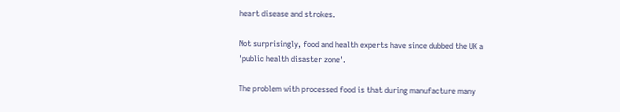heart disease and strokes.

Not surprisingly, food and health experts have since dubbed the UK a 'public health disaster zone'.

The problem with processed food is that during manufacture many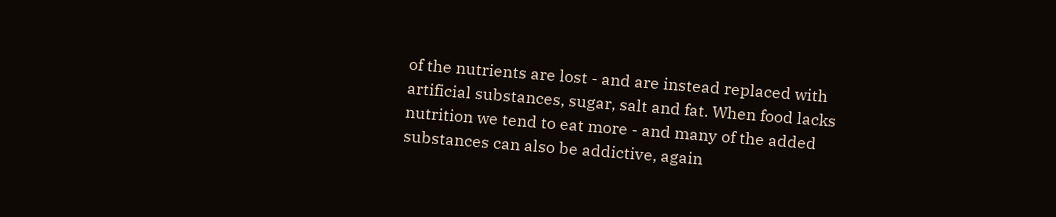of the nutrients are lost - and are instead replaced with artificial substances, sugar, salt and fat. When food lacks nutrition we tend to eat more - and many of the added substances can also be addictive, again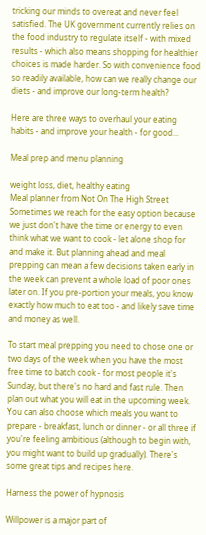tricking our minds to overeat and never feel satisfied. The UK government currently relies on the food industry to regulate itself - with mixed results - which also means shopping for healthier choices is made harder. So with convenience food so readily available, how can we really change our diets - and improve our long-term health?

Here are three ways to overhaul your eating habits - and improve your health - for good...

Meal prep and menu planning

weight loss, diet, healthy eating
Meal planner from Not On The High Street
Sometimes we reach for the easy option because we just don't have the time or energy to even think what we want to cook - let alone shop for and make it. But planning ahead and meal prepping can mean a few decisions taken early in the week can prevent a whole load of poor ones later on. If you pre-portion your meals, you know exactly how much to eat too - and likely save time and money as well.

To start meal prepping you need to chose one or two days of the week when you have the most free time to batch cook - for most people it's Sunday, but there's no hard and fast rule. Then plan out what you will eat in the upcoming week. You can also choose which meals you want to prepare - breakfast, lunch or dinner - or all three if you're feeling ambitious (although to begin with, you might want to build up gradually). There's some great tips and recipes here.

Harness the power of hypnosis

Willpower is a major part of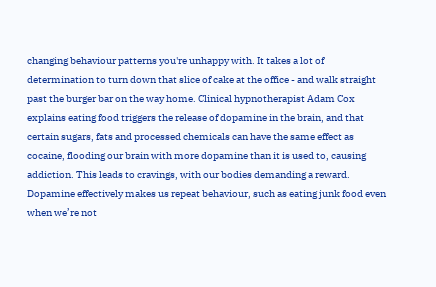changing behaviour patterns you're unhappy with. It takes a lot of determination to turn down that slice of cake at the office - and walk straight past the burger bar on the way home. Clinical hypnotherapist Adam Cox explains eating food triggers the release of dopamine in the brain, and that certain sugars, fats and processed chemicals can have the same effect as cocaine, flooding our brain with more dopamine than it is used to, causing addiction. This leads to cravings, with our bodies demanding a reward. Dopamine effectively makes us repeat behaviour, such as eating junk food even when we’re not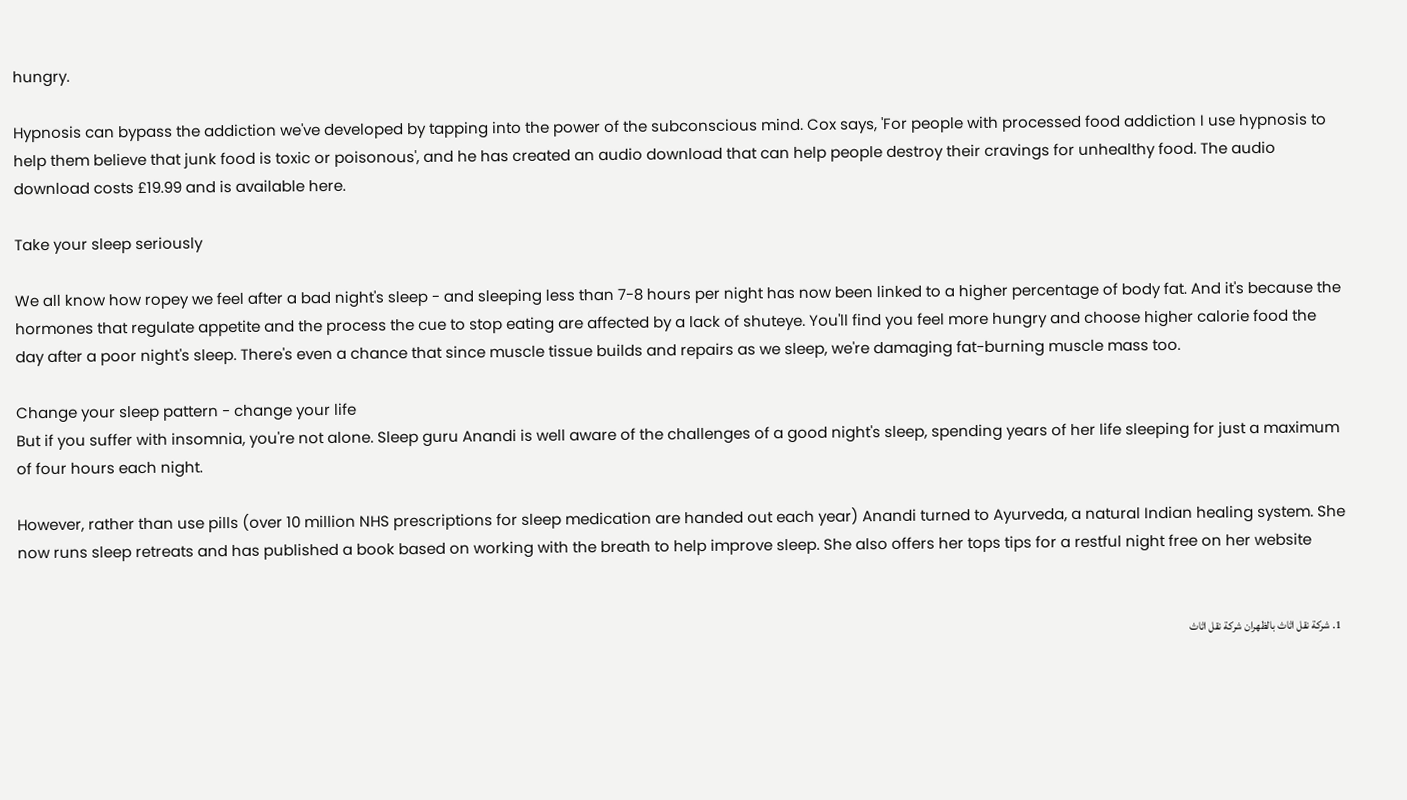hungry.

Hypnosis can bypass the addiction we've developed by tapping into the power of the subconscious mind. Cox says, 'For people with processed food addiction I use hypnosis to help them believe that junk food is toxic or poisonous', and he has created an audio download that can help people destroy their cravings for unhealthy food. The audio download costs £19.99 and is available here.

Take your sleep seriously

We all know how ropey we feel after a bad night's sleep - and sleeping less than 7-8 hours per night has now been linked to a higher percentage of body fat. And it's because the hormones that regulate appetite and the process the cue to stop eating are affected by a lack of shuteye. You'll find you feel more hungry and choose higher calorie food the day after a poor night's sleep. There's even a chance that since muscle tissue builds and repairs as we sleep, we're damaging fat-burning muscle mass too.

Change your sleep pattern - change your life
But if you suffer with insomnia, you're not alone. Sleep guru Anandi is well aware of the challenges of a good night's sleep, spending years of her life sleeping for just a maximum of four hours each night.

However, rather than use pills (over 10 million NHS prescriptions for sleep medication are handed out each year) Anandi turned to Ayurveda, a natural Indian healing system. She now runs sleep retreats and has published a book based on working with the breath to help improve sleep. She also offers her tops tips for a restful night free on her website


  1. شركة نقل اثاث بالظهران شركة نقل اثاث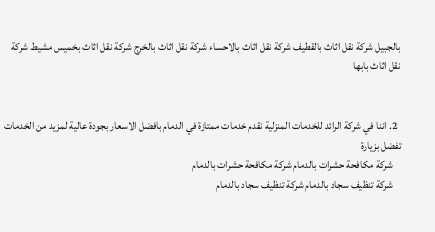بالجبيل شركة نقل اثاث بالقطيف شركة نقل اثاث بالاحساء شركة نقل اثاث بالخرج شركة نقل اثاث بخميس مشيط شركة نقل اثاث بابها


  2. اننا في شركة الرائد للخدمات المنزلية نقدم خدمات ممتازة في الدمام بافضل الاسعار بجودة عالية لمزيد من الخدمات تفضل بزيارة
    شركة مكافحة حشرات بالدمام شركة مكافحة حشرات بالدمام
    شركة تنظيف سجاد بالدمام شركة تنظيف سجاد بالدمام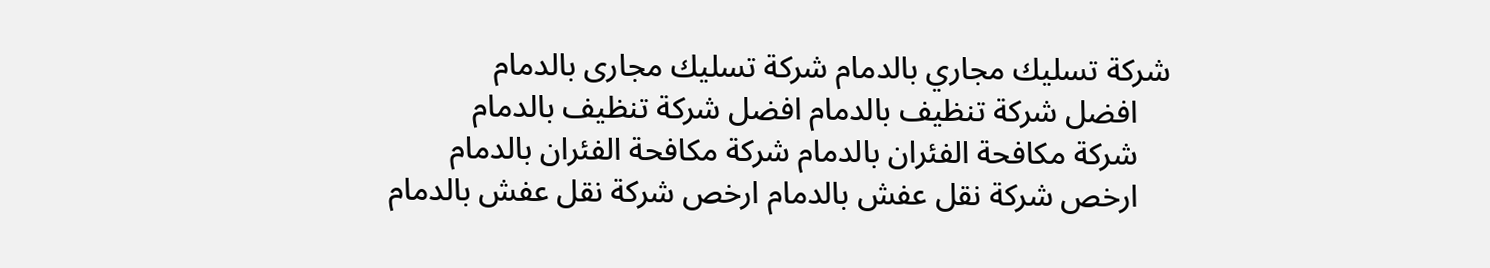شركة تسليك مجاري بالدمام شركة تسليك مجارى بالدمام
    افضل شركة تنظيف بالدمام افضل شركة تنظيف بالدمام
    شركة مكافحة الفئران بالدمام شركة مكافحة الفئران بالدمام
    ارخص شركة نقل عفش بالدمام ارخص شركة نقل عفش بالدمام